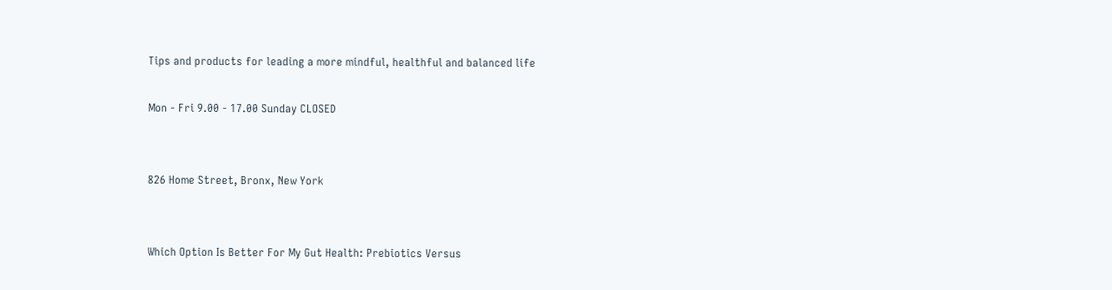Tips and products for leading a more mindful, healthful and balanced life

Mon - Fri 9.00 - 17.00 Sunday CLOSED


826 Home Street, Bronx, New York


Which Option Is Better For My Gut Health: Prebiotics Versus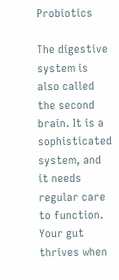Probiotics

The digestive system is also called the second brain. It is a sophisticated system, and it needs regular care to function. Your gut thrives when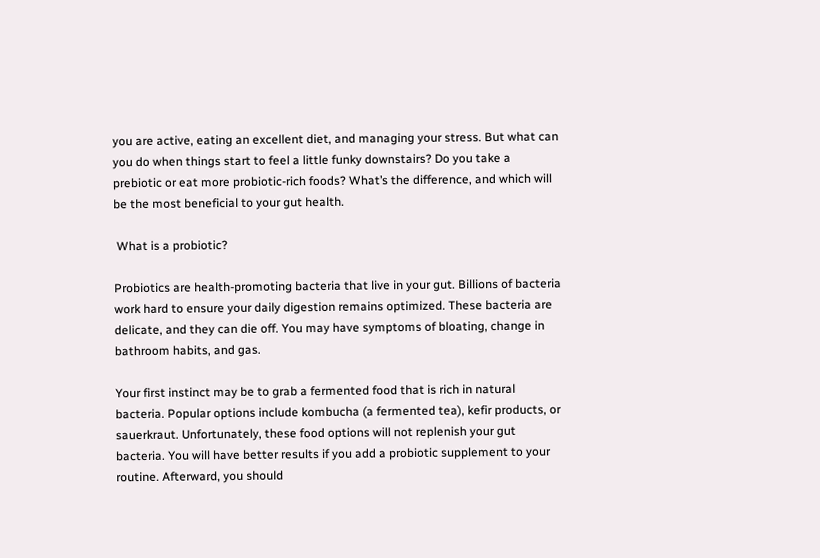you are active, eating an excellent diet, and managing your stress. But what can you do when things start to feel a little funky downstairs? Do you take a prebiotic or eat more probiotic-rich foods? What’s the difference, and which will be the most beneficial to your gut health.

 What is a probiotic?

Probiotics are health-promoting bacteria that live in your gut. Billions of bacteria work hard to ensure your daily digestion remains optimized. These bacteria are delicate, and they can die off. You may have symptoms of bloating, change in bathroom habits, and gas.

Your first instinct may be to grab a fermented food that is rich in natural bacteria. Popular options include kombucha (a fermented tea), kefir products, or sauerkraut. Unfortunately, these food options will not replenish your gut bacteria. You will have better results if you add a probiotic supplement to your routine. Afterward, you should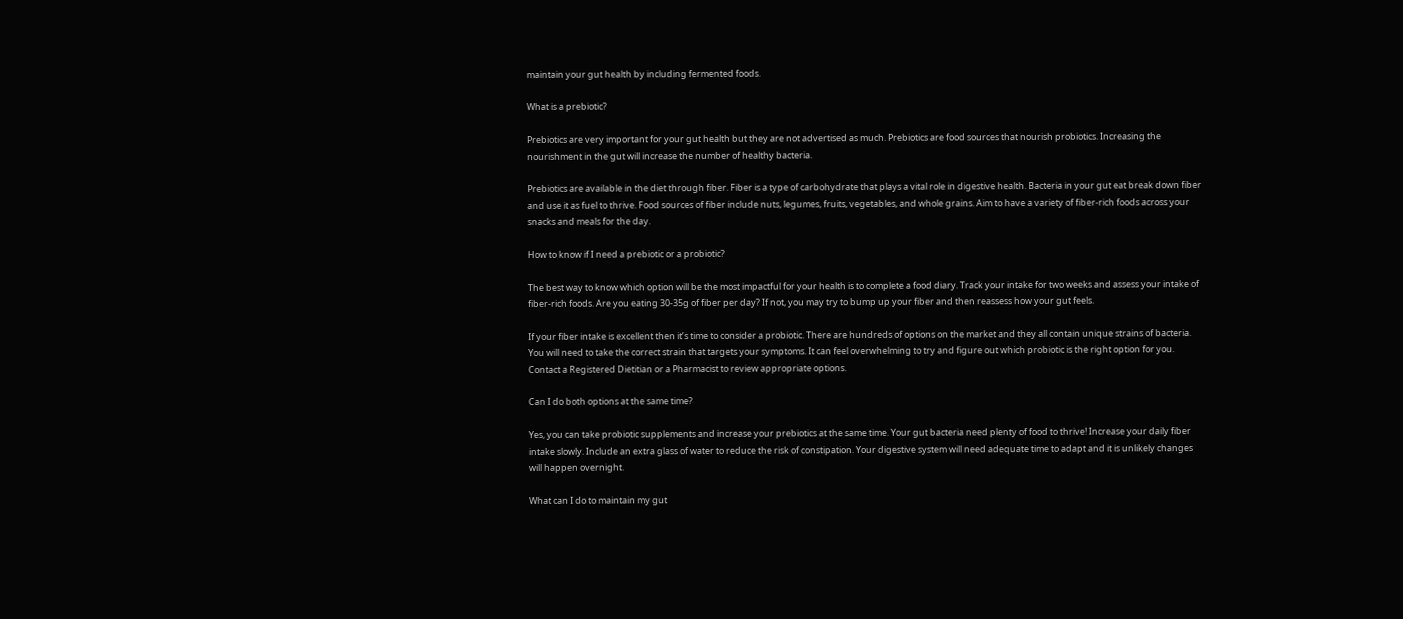maintain your gut health by including fermented foods.

What is a prebiotic?

Prebiotics are very important for your gut health but they are not advertised as much. Prebiotics are food sources that nourish probiotics. Increasing the nourishment in the gut will increase the number of healthy bacteria.

Prebiotics are available in the diet through fiber. Fiber is a type of carbohydrate that plays a vital role in digestive health. Bacteria in your gut eat break down fiber and use it as fuel to thrive. Food sources of fiber include nuts, legumes, fruits, vegetables, and whole grains. Aim to have a variety of fiber-rich foods across your snacks and meals for the day.

How to know if I need a prebiotic or a probiotic?

The best way to know which option will be the most impactful for your health is to complete a food diary. Track your intake for two weeks and assess your intake of fiber-rich foods. Are you eating 30-35g of fiber per day? If not, you may try to bump up your fiber and then reassess how your gut feels.

If your fiber intake is excellent then it’s time to consider a probiotic. There are hundreds of options on the market and they all contain unique strains of bacteria. You will need to take the correct strain that targets your symptoms. It can feel overwhelming to try and figure out which probiotic is the right option for you. Contact a Registered Dietitian or a Pharmacist to review appropriate options.

Can I do both options at the same time?

Yes, you can take probiotic supplements and increase your prebiotics at the same time. Your gut bacteria need plenty of food to thrive! Increase your daily fiber intake slowly. Include an extra glass of water to reduce the risk of constipation. Your digestive system will need adequate time to adapt and it is unlikely changes will happen overnight.

What can I do to maintain my gut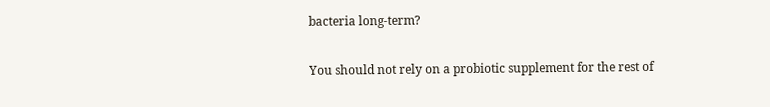bacteria long-term?

You should not rely on a probiotic supplement for the rest of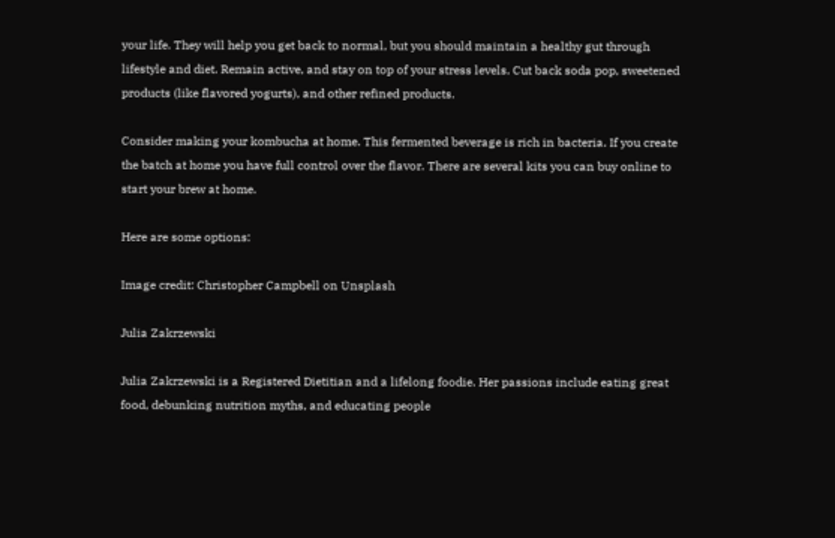your life. They will help you get back to normal, but you should maintain a healthy gut through lifestyle and diet. Remain active, and stay on top of your stress levels. Cut back soda pop, sweetened products (like flavored yogurts), and other refined products.

Consider making your kombucha at home. This fermented beverage is rich in bacteria. If you create the batch at home you have full control over the flavor. There are several kits you can buy online to start your brew at home.

Here are some options:

Image credit: Christopher Campbell on Unsplash

Julia Zakrzewski

Julia Zakrzewski is a Registered Dietitian and a lifelong foodie. Her passions include eating great food, debunking nutrition myths, and educating people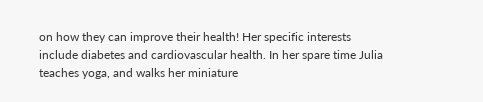on how they can improve their health! Her specific interests include diabetes and cardiovascular health. In her spare time Julia teaches yoga, and walks her miniature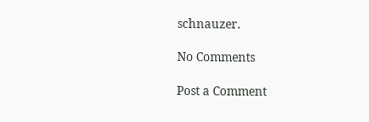schnauzer.

No Comments

Post a Comment